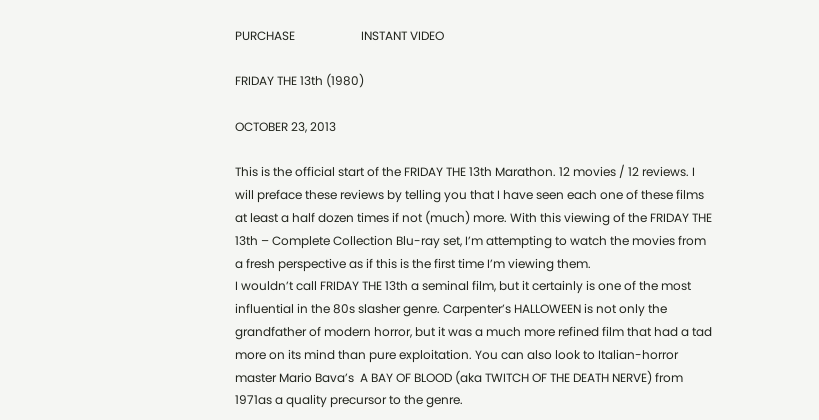PURCHASE                      INSTANT VIDEO

FRIDAY THE 13th (1980)

OCTOBER 23, 2013

This is the official start of the FRIDAY THE 13th Marathon. 12 movies / 12 reviews. I will preface these reviews by telling you that I have seen each one of these films at least a half dozen times if not (much) more. With this viewing of the FRIDAY THE 13th – Complete Collection Blu-ray set, I’m attempting to watch the movies from a fresh perspective as if this is the first time I’m viewing them.
I wouldn’t call FRIDAY THE 13th a seminal film, but it certainly is one of the most influential in the 80s slasher genre. Carpenter’s HALLOWEEN is not only the grandfather of modern horror, but it was a much more refined film that had a tad more on its mind than pure exploitation. You can also look to Italian-horror master Mario Bava’s  A BAY OF BLOOD (aka TWITCH OF THE DEATH NERVE) from 1971as a quality precursor to the genre.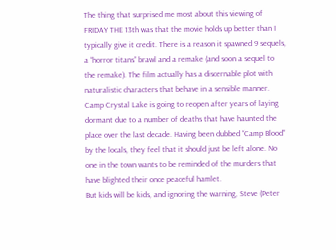The thing that surprised me most about this viewing of FRIDAY THE 13th was that the movie holds up better than I typically give it credit. There is a reason it spawned 9 sequels, a “horror titans” brawl and a remake (and soon a sequel to the remake). The film actually has a discernable plot with naturalistic characters that behave in a sensible manner.
Camp Crystal Lake is going to reopen after years of laying dormant due to a number of deaths that have haunted the place over the last decade. Having been dubbed “Camp Blood” by the locals, they feel that it should just be left alone. No one in the town wants to be reminded of the murders that have blighted their once peaceful hamlet.
But kids will be kids, and ignoring the warning, Steve (Peter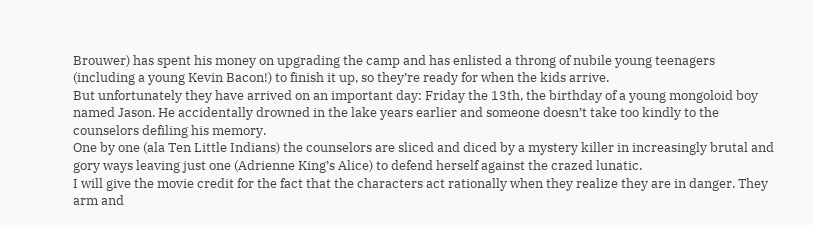Brouwer) has spent his money on upgrading the camp and has enlisted a throng of nubile young teenagers (including a young Kevin Bacon!) to finish it up, so they’re ready for when the kids arrive.
But unfortunately they have arrived on an important day: Friday the 13th, the birthday of a young mongoloid boy named Jason. He accidentally drowned in the lake years earlier and someone doesn’t take too kindly to the counselors defiling his memory.
One by one (ala Ten Little Indians) the counselors are sliced and diced by a mystery killer in increasingly brutal and gory ways leaving just one (Adrienne King’s Alice) to defend herself against the crazed lunatic.
I will give the movie credit for the fact that the characters act rationally when they realize they are in danger. They arm and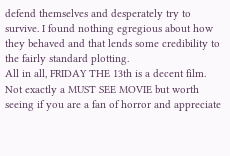defend themselves and desperately try to survive. I found nothing egregious about how they behaved and that lends some credibility to the fairly standard plotting.
All in all, FRIDAY THE 13th is a decent film. Not exactly a MUST SEE MOVIE but worth seeing if you are a fan of horror and appreciate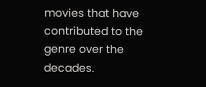movies that have contributed to the genre over the decades.